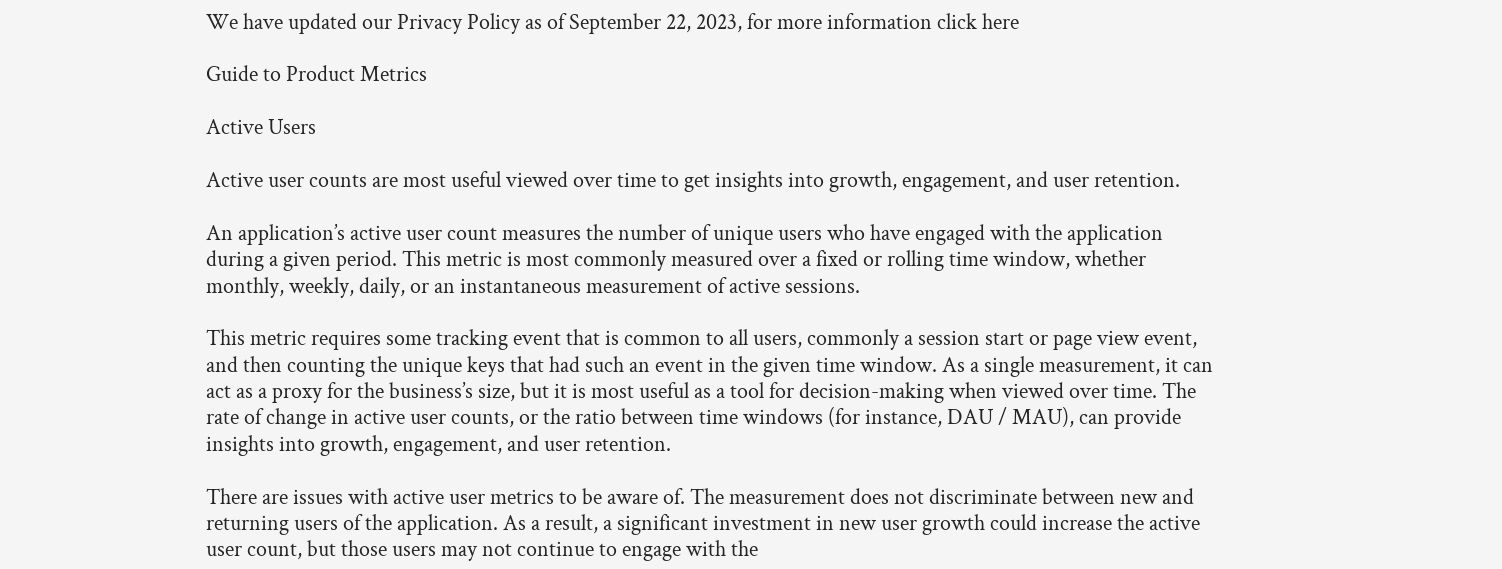We have updated our Privacy Policy as of September 22, 2023, for more information click here

Guide to Product Metrics

Active Users

Active user counts are most useful viewed over time to get insights into growth, engagement, and user retention.

An application’s active user count measures the number of unique users who have engaged with the application during a given period. This metric is most commonly measured over a fixed or rolling time window, whether monthly, weekly, daily, or an instantaneous measurement of active sessions.

This metric requires some tracking event that is common to all users, commonly a session start or page view event, and then counting the unique keys that had such an event in the given time window. As a single measurement, it can act as a proxy for the business’s size, but it is most useful as a tool for decision-making when viewed over time. The rate of change in active user counts, or the ratio between time windows (for instance, DAU / MAU), can provide insights into growth, engagement, and user retention.

There are issues with active user metrics to be aware of. The measurement does not discriminate between new and returning users of the application. As a result, a significant investment in new user growth could increase the active user count, but those users may not continue to engage with the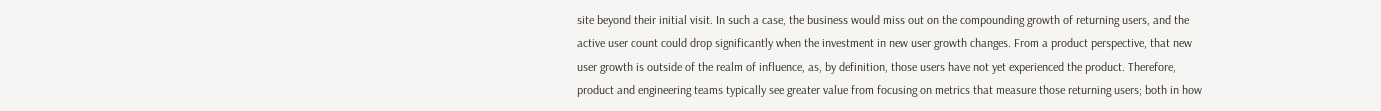site beyond their initial visit. In such a case, the business would miss out on the compounding growth of returning users, and the active user count could drop significantly when the investment in new user growth changes. From a product perspective, that new user growth is outside of the realm of influence, as, by definition, those users have not yet experienced the product. Therefore, product and engineering teams typically see greater value from focusing on metrics that measure those returning users; both in how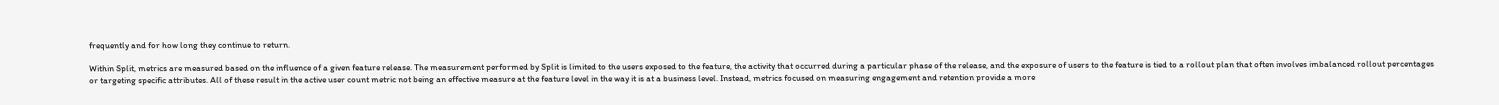frequently and for how long they continue to return.

Within Split, metrics are measured based on the influence of a given feature release. The measurement performed by Split is limited to the users exposed to the feature, the activity that occurred during a particular phase of the release, and the exposure of users to the feature is tied to a rollout plan that often involves imbalanced rollout percentages or targeting specific attributes. All of these result in the active user count metric not being an effective measure at the feature level in the way it is at a business level. Instead, metrics focused on measuring engagement and retention provide a more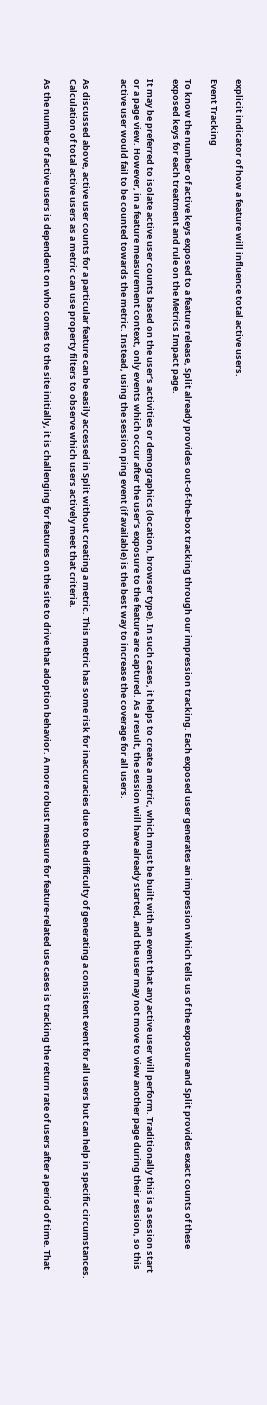explicit indicator of how a feature will influence total active users.

Event Tracking

To know the number of active keys exposed to a feature release, Split already provides out-of-the-box tracking through our impression tracking. Each exposed user generates an impression which tells us of the exposure and Split provides exact counts of these exposed keys for each treatment and rule on the Metrics Impact page.

It may be preferred to isolate active user counts based on the user’s activities or demographics (location, browser type). In such cases, it helps to create a metric, which must be built with an event that any active user will perform. Traditionally this is a session start or a page view. However, in a feature measurement context, only events which occur after the user’s exposure to the feature are captured. As a result, the session will have already started, and the user may not move to view another page during their session, so this active user would fail to be counted towards the metric. Instead, using the session ping event (if available) is the best way to increase the coverage for all users.


As discussed above, active user counts for a particular feature can be easily accessed in Split without creating a metric. This metric has some risk for inaccuracies due to the difficulty of generating a consistent event for all users but can help in specific circumstances. Calculation of total active users as a metric can use property filters to observe which users actively meet that criteria.

As the number of active users is dependent on who comes to the site initially, it is challenging for features on the site to drive that adoption behavior. A more robust measure for feature-related use cases is tracking the return rate of users after a period of time. That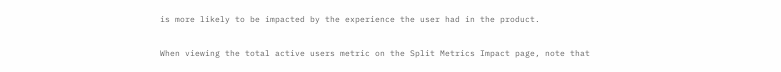is more likely to be impacted by the experience the user had in the product.

When viewing the total active users metric on the Split Metrics Impact page, note that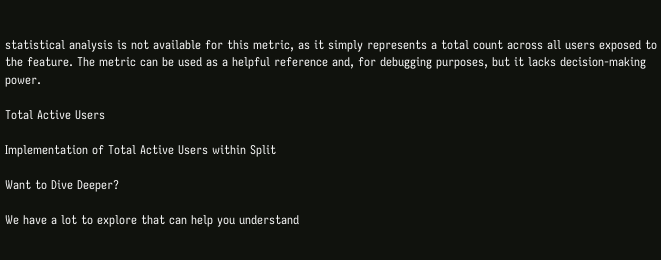statistical analysis is not available for this metric, as it simply represents a total count across all users exposed to the feature. The metric can be used as a helpful reference and, for debugging purposes, but it lacks decision-making power.

Total Active Users

Implementation of Total Active Users within Split

Want to Dive Deeper?

We have a lot to explore that can help you understand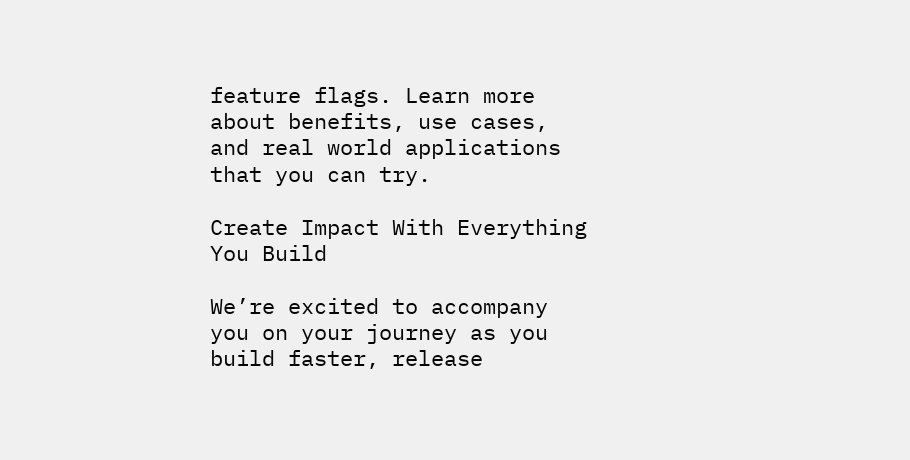feature flags. Learn more about benefits, use cases, and real world applications that you can try.

Create Impact With Everything You Build

We’re excited to accompany you on your journey as you build faster, release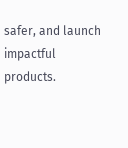safer, and launch impactful products.